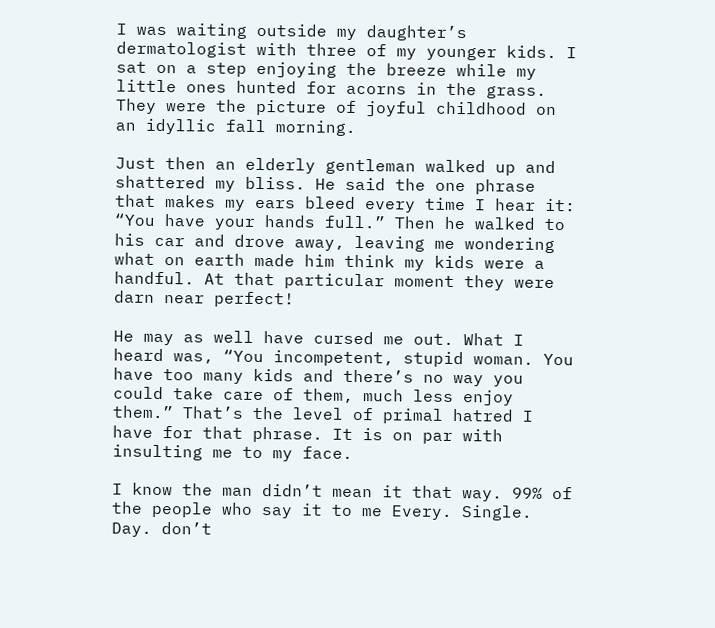I was waiting outside my daughter’s dermatologist with three of my younger kids. I sat on a step enjoying the breeze while my little ones hunted for acorns in the grass. They were the picture of joyful childhood on an idyllic fall morning.

Just then an elderly gentleman walked up and shattered my bliss. He said the one phrase that makes my ears bleed every time I hear it: “You have your hands full.” Then he walked to his car and drove away, leaving me wondering what on earth made him think my kids were a handful. At that particular moment they were darn near perfect!

He may as well have cursed me out. What I heard was, “You incompetent, stupid woman. You have too many kids and there’s no way you could take care of them, much less enjoy them.” That’s the level of primal hatred I have for that phrase. It is on par with insulting me to my face.

I know the man didn’t mean it that way. 99% of the people who say it to me Every. Single. Day. don’t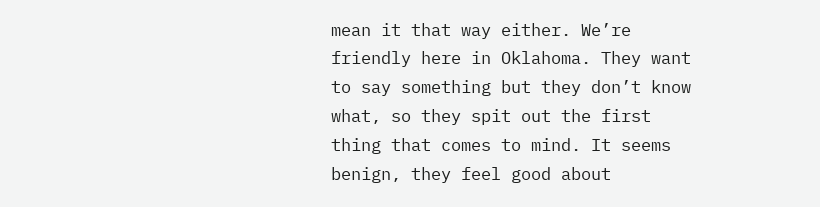mean it that way either. We’re friendly here in Oklahoma. They want to say something but they don’t know what, so they spit out the first thing that comes to mind. It seems benign, they feel good about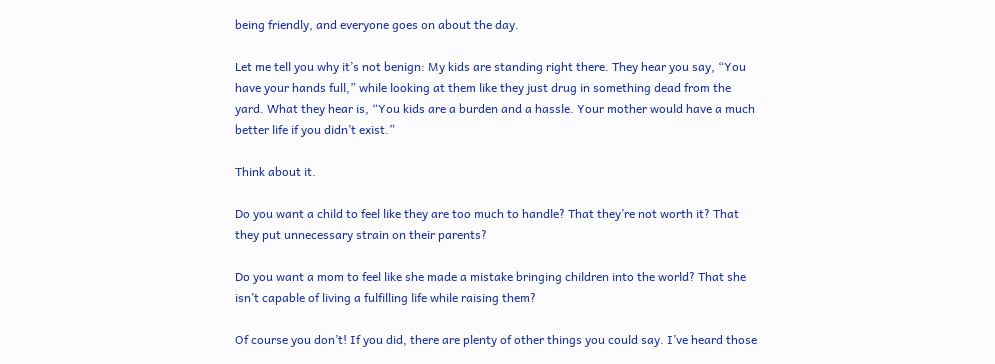being friendly, and everyone goes on about the day.

Let me tell you why it’s not benign: My kids are standing right there. They hear you say, “You have your hands full,” while looking at them like they just drug in something dead from the yard. What they hear is, “You kids are a burden and a hassle. Your mother would have a much better life if you didn’t exist.”

Think about it.

Do you want a child to feel like they are too much to handle? That they’re not worth it? That they put unnecessary strain on their parents?

Do you want a mom to feel like she made a mistake bringing children into the world? That she isn’t capable of living a fulfilling life while raising them?

Of course you don’t! If you did, there are plenty of other things you could say. I’ve heard those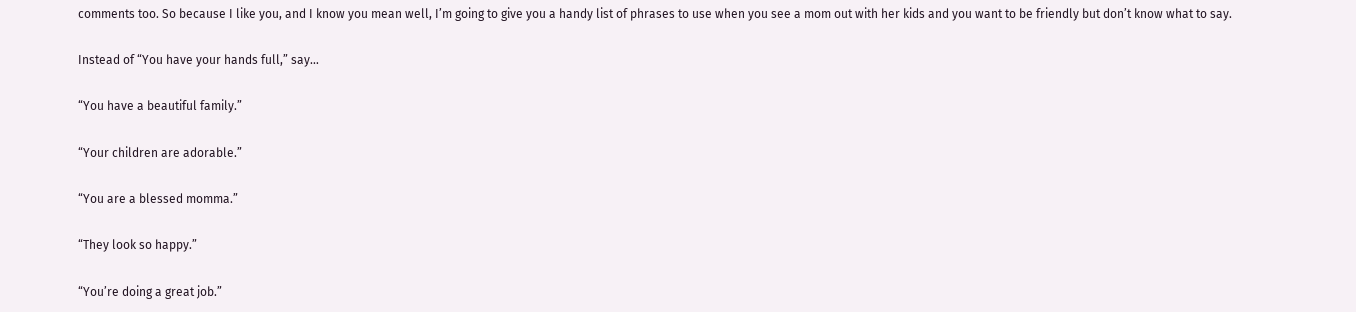comments too. So because I like you, and I know you mean well, I’m going to give you a handy list of phrases to use when you see a mom out with her kids and you want to be friendly but don’t know what to say.

Instead of “You have your hands full,” say…

“You have a beautiful family.”

“Your children are adorable.”

“You are a blessed momma.”

“They look so happy.”

“You’re doing a great job.”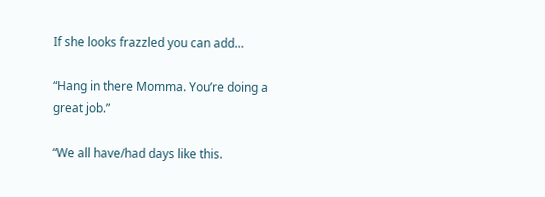If she looks frazzled you can add…

“Hang in there Momma. You’re doing a great job.”

“We all have/had days like this.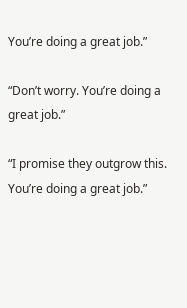You’re doing a great job.”

“Don’t worry. You’re doing a great job.”

“I promise they outgrow this. You’re doing a great job.”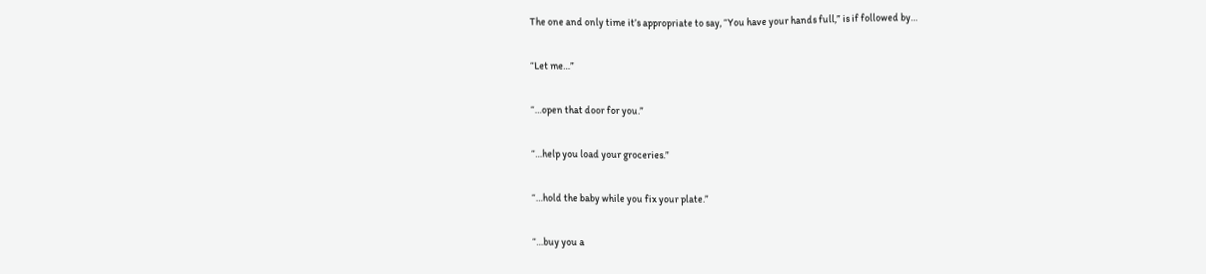The one and only time it’s appropriate to say, “You have your hands full,” is if followed by…

“Let me…”

“…open that door for you.”

“…help you load your groceries.”

“…hold the baby while you fix your plate.”

“…buy you a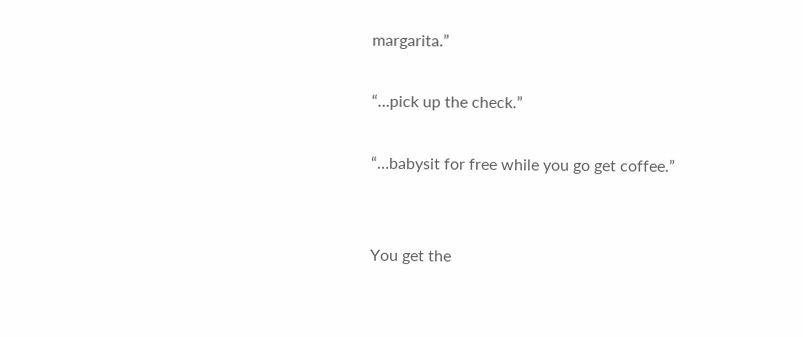margarita.”

“…pick up the check.”

“…babysit for free while you go get coffee.”


You get the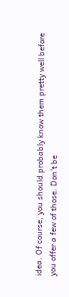idea. Of course, you should probably know them pretty well before you offer a few of those. Don’t be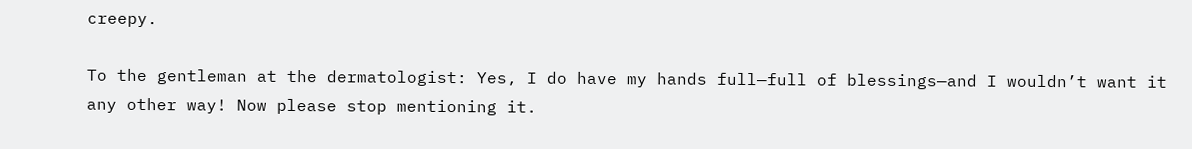creepy.

To the gentleman at the dermatologist: Yes, I do have my hands full—full of blessings—and I wouldn’t want it any other way! Now please stop mentioning it.